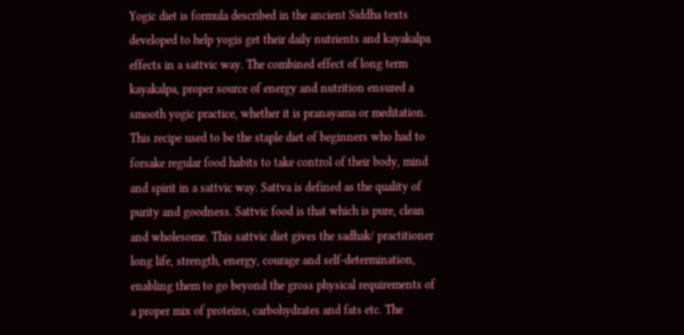Yogic diet is formula described in the ancient Siddha texts developed to help yogis get their daily nutrients and kayakalpa effects in a sattvic way. The combined effect of long term kayakalpa, proper source of energy and nutrition ensured a smooth yogic practice, whether it is pranayama or meditation. This recipe used to be the staple diet of beginners who had to forsake regular food habits to take control of their body, mind and spirit in a sattvic way. Sattva is defined as the quality of purity and goodness. Sattvic food is that which is pure, clean and wholesome. This sattvic diet gives the sadhak/ practitioner long life, strength, energy, courage and self-determination, enabling them to go beyond the gross physical requirements of a proper mix of proteins, carbohydrates and fats etc. The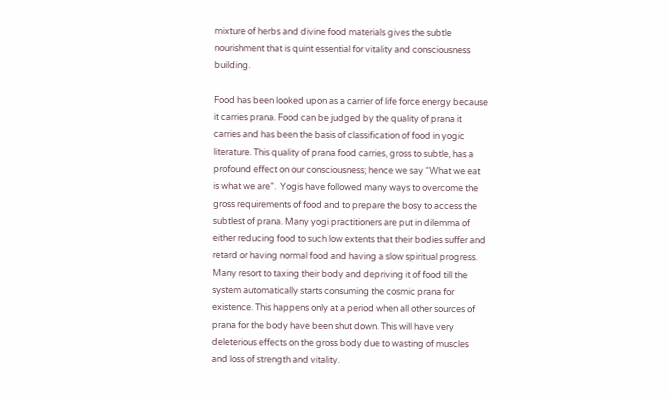mixture of herbs and divine food materials gives the subtle nourishment that is quint essential for vitality and consciousness building.

Food has been looked upon as a carrier of life force energy because it carries prana. Food can be judged by the quality of prana it carries and has been the basis of classification of food in yogic literature. This quality of prana food carries, gross to subtle, has a profound effect on our consciousness; hence we say “What we eat is what we are”.  Yogis have followed many ways to overcome the gross requirements of food and to prepare the bosy to access the subtlest of prana. Many yogi practitioners are put in dilemma of either reducing food to such low extents that their bodies suffer and retard or having normal food and having a slow spiritual progress. Many resort to taxing their body and depriving it of food till the system automatically starts consuming the cosmic prana for existence. This happens only at a period when all other sources of prana for the body have been shut down. This will have very deleterious effects on the gross body due to wasting of muscles and loss of strength and vitality.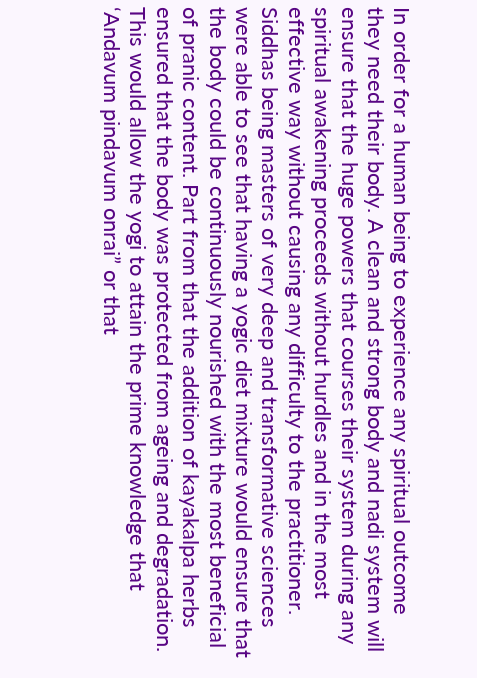In order for a human being to experience any spiritual outcome they need their body. A clean and strong body and nadi system will ensure that the huge powers that courses their system during any spiritual awakening proceeds without hurdles and in the most effective way without causing any difficulty to the practitioner. Siddhas being masters of very deep and transformative sciences were able to see that having a yogic diet mixture would ensure that the body could be continuously nourished with the most beneficial of pranic content. Part from that the addition of kayakalpa herbs ensured that the body was protected from ageing and degradation. This would allow the yogi to attain the prime knowledge that ‘Andavum pindavum onrai” or that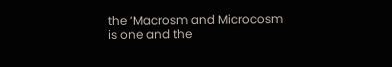the ‘Macrosm and Microcosm is one and the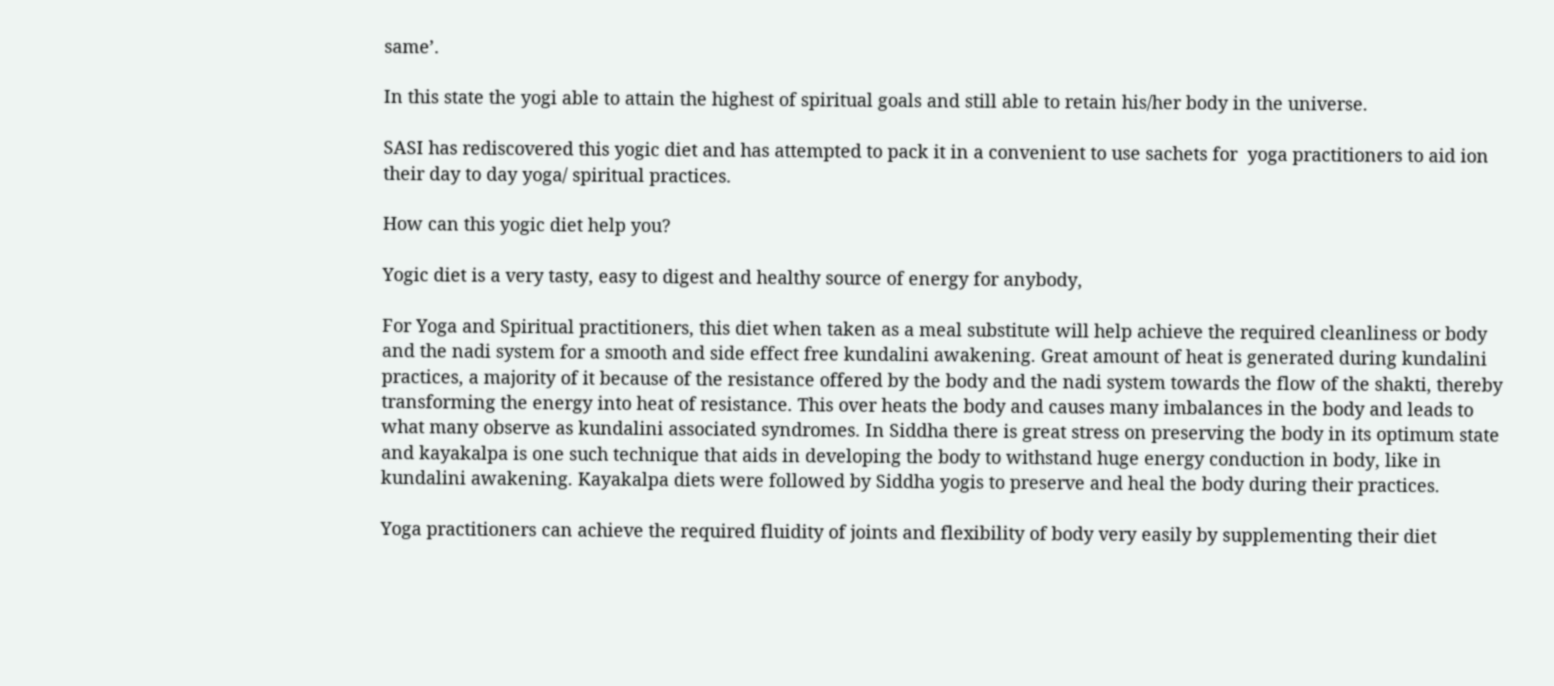same’.

In this state the yogi able to attain the highest of spiritual goals and still able to retain his/her body in the universe.

SASI has rediscovered this yogic diet and has attempted to pack it in a convenient to use sachets for  yoga practitioners to aid ion their day to day yoga/ spiritual practices.

How can this yogic diet help you?

Yogic diet is a very tasty, easy to digest and healthy source of energy for anybody,

For Yoga and Spiritual practitioners, this diet when taken as a meal substitute will help achieve the required cleanliness or body and the nadi system for a smooth and side effect free kundalini awakening. Great amount of heat is generated during kundalini practices, a majority of it because of the resistance offered by the body and the nadi system towards the flow of the shakti, thereby transforming the energy into heat of resistance. This over heats the body and causes many imbalances in the body and leads to what many observe as kundalini associated syndromes. In Siddha there is great stress on preserving the body in its optimum state and kayakalpa is one such technique that aids in developing the body to withstand huge energy conduction in body, like in kundalini awakening. Kayakalpa diets were followed by Siddha yogis to preserve and heal the body during their practices.

Yoga practitioners can achieve the required fluidity of joints and flexibility of body very easily by supplementing their diet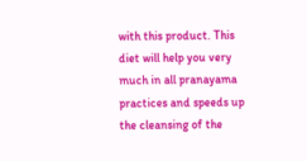with this product. This diet will help you very much in all pranayama practices and speeds up the cleansing of the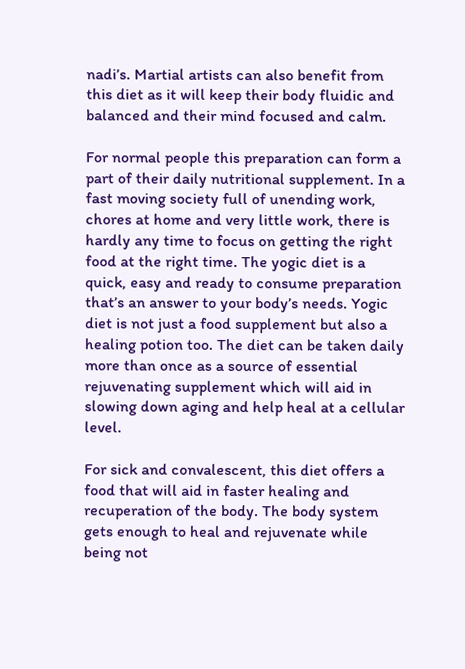nadi’s. Martial artists can also benefit from this diet as it will keep their body fluidic and balanced and their mind focused and calm.

For normal people this preparation can form a part of their daily nutritional supplement. In a fast moving society full of unending work, chores at home and very little work, there is hardly any time to focus on getting the right food at the right time. The yogic diet is a quick, easy and ready to consume preparation that’s an answer to your body’s needs. Yogic diet is not just a food supplement but also a healing potion too. The diet can be taken daily more than once as a source of essential rejuvenating supplement which will aid in slowing down aging and help heal at a cellular level.

For sick and convalescent, this diet offers a food that will aid in faster healing and recuperation of the body. The body system gets enough to heal and rejuvenate while being not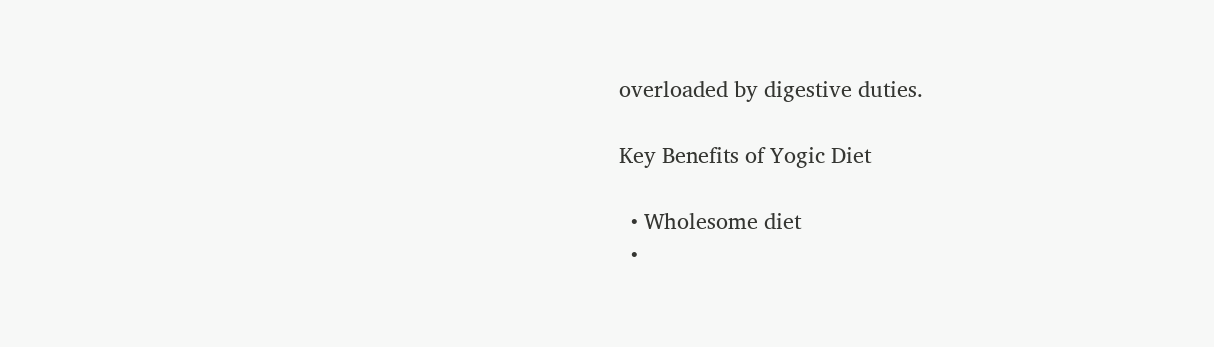overloaded by digestive duties.

Key Benefits of Yogic Diet

  • Wholesome diet
  •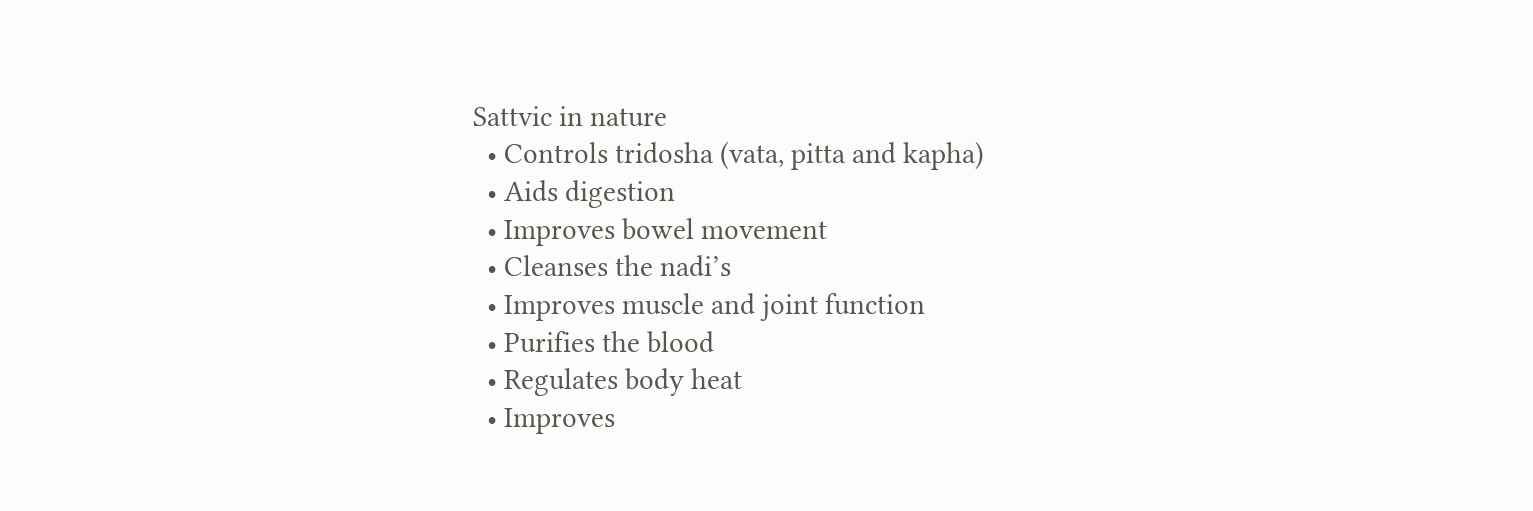Sattvic in nature
  • Controls tridosha (vata, pitta and kapha)
  • Aids digestion
  • Improves bowel movement
  • Cleanses the nadi’s
  • Improves muscle and joint function
  • Purifies the blood
  • Regulates body heat
  • Improves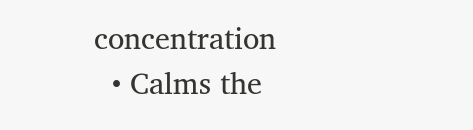concentration
  • Calms the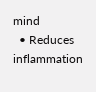mind
  • Reduces inflammation